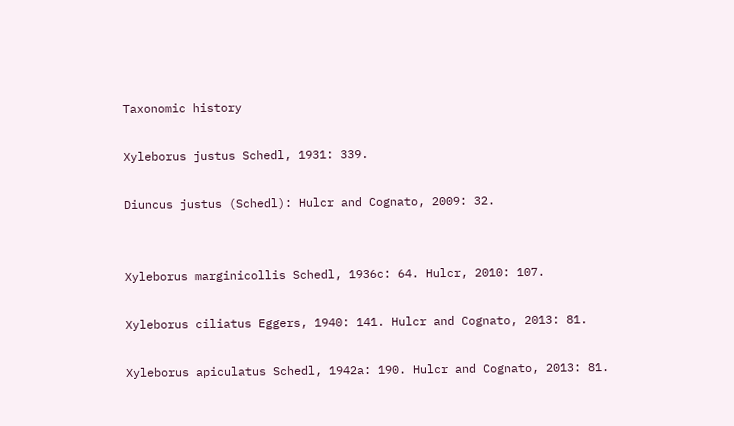Taxonomic history

Xyleborus justus Schedl, 1931: 339.

Diuncus justus (Schedl): Hulcr and Cognato, 2009: 32.


Xyleborus marginicollis Schedl, 1936c: 64. Hulcr, 2010: 107.

Xyleborus ciliatus Eggers, 1940: 141. Hulcr and Cognato, 2013: 81.

Xyleborus apiculatus Schedl, 1942a: 190. Hulcr and Cognato, 2013: 81.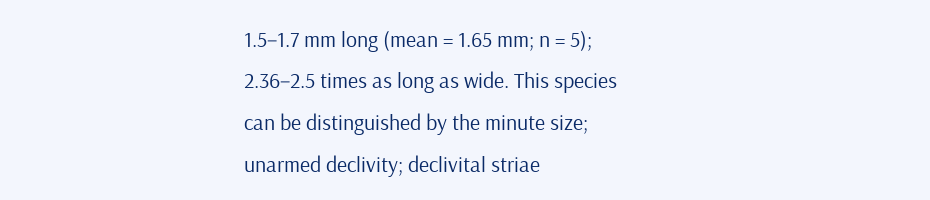1.5−1.7 mm long (mean = 1.65 mm; n = 5); 2.36−2.5 times as long as wide. This species can be distinguished by the minute size; unarmed declivity; declivital striae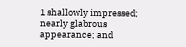1 shallowly impressed; nearly glabrous appearance; and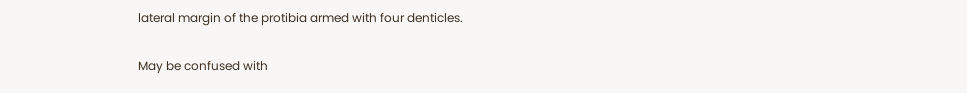lateral margin of the protibia armed with four denticles.

May be confused with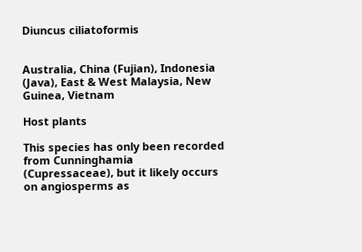Diuncus ciliatoformis


Australia, China (Fujian), Indonesia (Java), East & West Malaysia, New Guinea, Vietnam

Host plants

This species has only been recorded from Cunninghamia (Cupressaceae), but it likely occurs on angiosperms as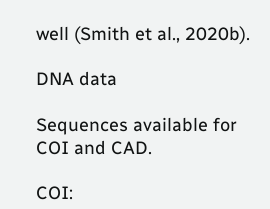well (Smith et al., 2020b).

DNA data

Sequences available for COI and CAD.

COI: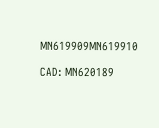MN619909MN619910

CAD: MN620189